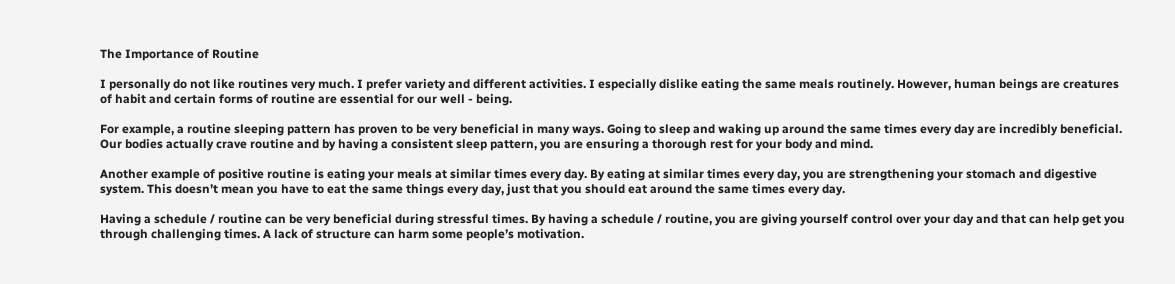The Importance of Routine

I personally do not like routines very much. I prefer variety and different activities. I especially dislike eating the same meals routinely. However, human beings are creatures of habit and certain forms of routine are essential for our well - being.

For example, a routine sleeping pattern has proven to be very beneficial in many ways. Going to sleep and waking up around the same times every day are incredibly beneficial. Our bodies actually crave routine and by having a consistent sleep pattern, you are ensuring a thorough rest for your body and mind.

Another example of positive routine is eating your meals at similar times every day. By eating at similar times every day, you are strengthening your stomach and digestive system. This doesn’t mean you have to eat the same things every day, just that you should eat around the same times every day.

Having a schedule / routine can be very beneficial during stressful times. By having a schedule / routine, you are giving yourself control over your day and that can help get you through challenging times. A lack of structure can harm some people’s motivation.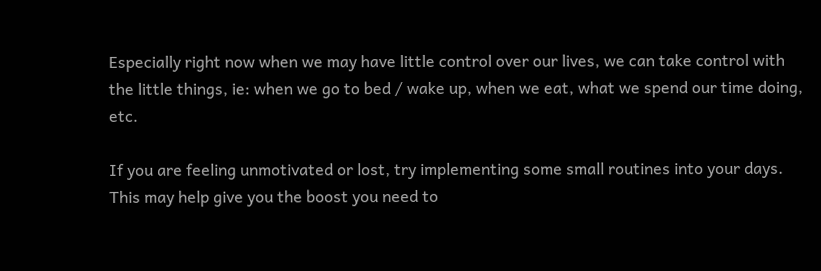Especially right now when we may have little control over our lives, we can take control with the little things, ie: when we go to bed / wake up, when we eat, what we spend our time doing, etc.

If you are feeling unmotivated or lost, try implementing some small routines into your days. This may help give you the boost you need to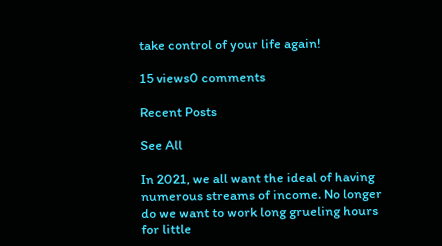take control of your life again!

15 views0 comments

Recent Posts

See All

In 2021, we all want the ideal of having numerous streams of income. No longer do we want to work long grueling hours for little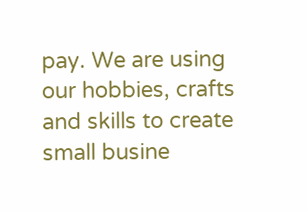pay. We are using our hobbies, crafts and skills to create small busine